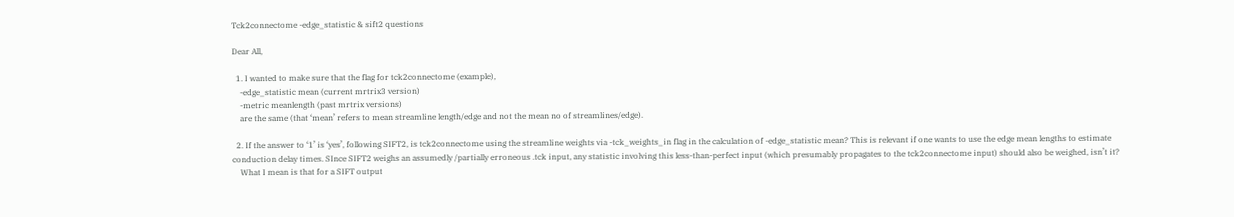Tck2connectome -edge_statistic & sift2 questions

Dear All,

  1. I wanted to make sure that the flag for tck2connectome (example),
    -edge_statistic mean (current mrtrix3 version)
    -metric meanlength (past mrtrix versions)
    are the same (that ‘mean’ refers to mean streamline length/edge and not the mean no of streamlines/edge).

  2. If the answer to ‘1’ is ‘yes’, following SIFT2, is tck2connectome using the streamline weights via -tck_weights_in flag in the calculation of -edge_statistic mean? This is relevant if one wants to use the edge mean lengths to estimate conduction delay times. SInce SIFT2 weighs an assumedly /partially erroneous .tck input, any statistic involving this less-than-perfect input (which presumably propagates to the tck2connectome input) should also be weighed, isn’t it?
    What I mean is that for a SIFT output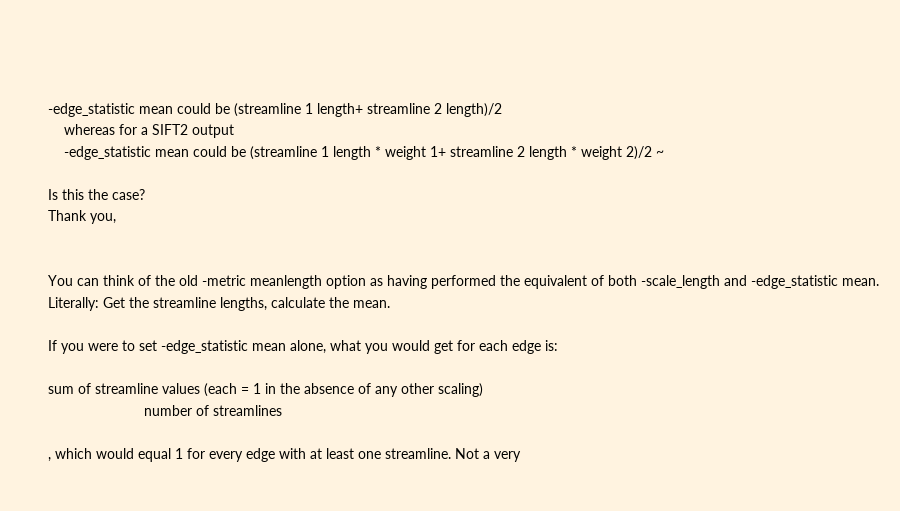-edge_statistic mean could be (streamline 1 length+ streamline 2 length)/2
    whereas for a SIFT2 output
    -edge_statistic mean could be (streamline 1 length * weight 1+ streamline 2 length * weight 2)/2 ~

Is this the case?
Thank you,


You can think of the old -metric meanlength option as having performed the equivalent of both -scale_length and -edge_statistic mean. Literally: Get the streamline lengths, calculate the mean.

If you were to set -edge_statistic mean alone, what you would get for each edge is:

sum of streamline values (each = 1 in the absence of any other scaling)
                        number of streamlines

, which would equal 1 for every edge with at least one streamline. Not a very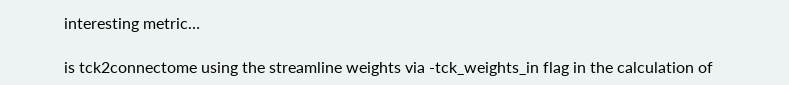interesting metric…

is tck2connectome using the streamline weights via -tck_weights_in flag in the calculation of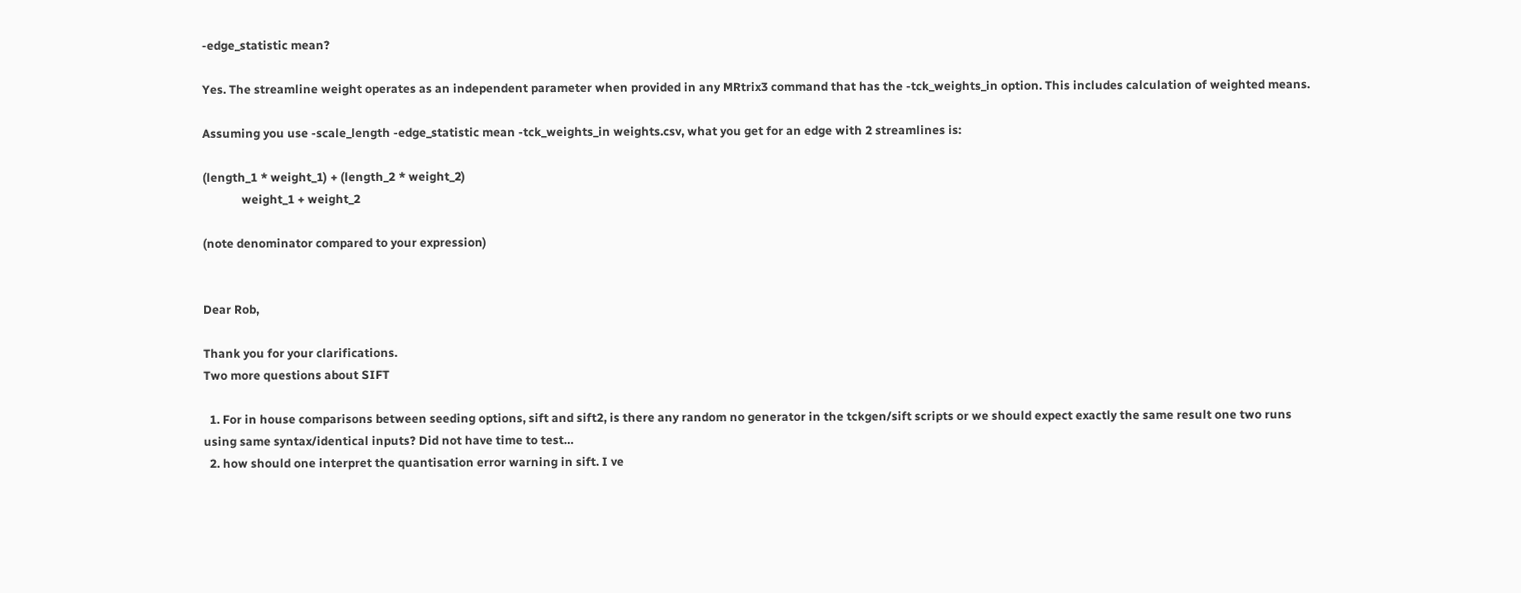-edge_statistic mean?

Yes. The streamline weight operates as an independent parameter when provided in any MRtrix3 command that has the -tck_weights_in option. This includes calculation of weighted means.

Assuming you use -scale_length -edge_statistic mean -tck_weights_in weights.csv, what you get for an edge with 2 streamlines is:

(length_1 * weight_1) + (length_2 * weight_2)
             weight_1 + weight_2

(note denominator compared to your expression)


Dear Rob,

Thank you for your clarifications.
Two more questions about SIFT

  1. For in house comparisons between seeding options, sift and sift2, is there any random no generator in the tckgen/sift scripts or we should expect exactly the same result one two runs using same syntax/identical inputs? Did not have time to test…
  2. how should one interpret the quantisation error warning in sift. I ve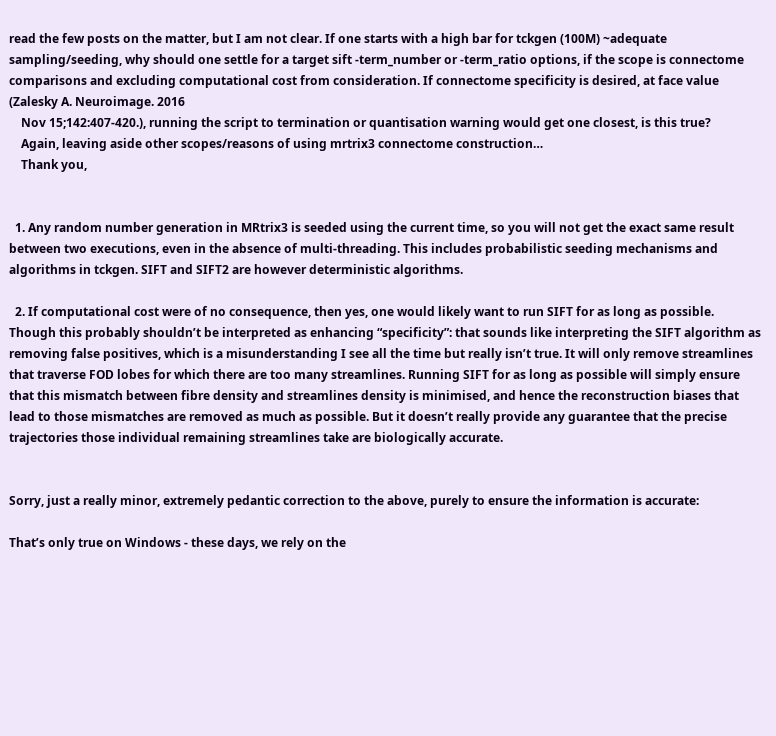read the few posts on the matter, but I am not clear. If one starts with a high bar for tckgen (100M) ~adequate sampling/seeding, why should one settle for a target sift -term_number or -term_ratio options, if the scope is connectome comparisons and excluding computational cost from consideration. If connectome specificity is desired, at face value (Zalesky A. Neuroimage. 2016
    Nov 15;142:407-420.), running the script to termination or quantisation warning would get one closest, is this true?
    Again, leaving aside other scopes/reasons of using mrtrix3 connectome construction…
    Thank you,


  1. Any random number generation in MRtrix3 is seeded using the current time, so you will not get the exact same result between two executions, even in the absence of multi-threading. This includes probabilistic seeding mechanisms and algorithms in tckgen. SIFT and SIFT2 are however deterministic algorithms.

  2. If computational cost were of no consequence, then yes, one would likely want to run SIFT for as long as possible. Though this probably shouldn’t be interpreted as enhancing “specificity”: that sounds like interpreting the SIFT algorithm as removing false positives, which is a misunderstanding I see all the time but really isn’t true. It will only remove streamlines that traverse FOD lobes for which there are too many streamlines. Running SIFT for as long as possible will simply ensure that this mismatch between fibre density and streamlines density is minimised, and hence the reconstruction biases that lead to those mismatches are removed as much as possible. But it doesn’t really provide any guarantee that the precise trajectories those individual remaining streamlines take are biologically accurate.


Sorry, just a really minor, extremely pedantic correction to the above, purely to ensure the information is accurate:

That’s only true on Windows - these days, we rely on the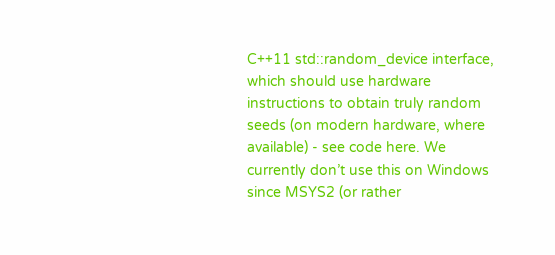C++11 std::random_device interface, which should use hardware instructions to obtain truly random seeds (on modern hardware, where available) - see code here. We currently don’t use this on Windows since MSYS2 (or rather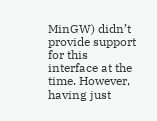MinGW) didn’t provide support for this interface at the time. However, having just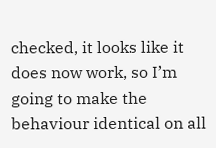checked, it looks like it does now work, so I’m going to make the behaviour identical on all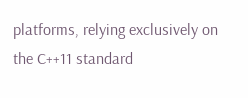platforms, relying exclusively on the C++11 standard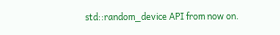std::random_device API from now on.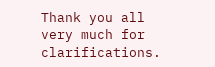Thank you all very much for clarifications.